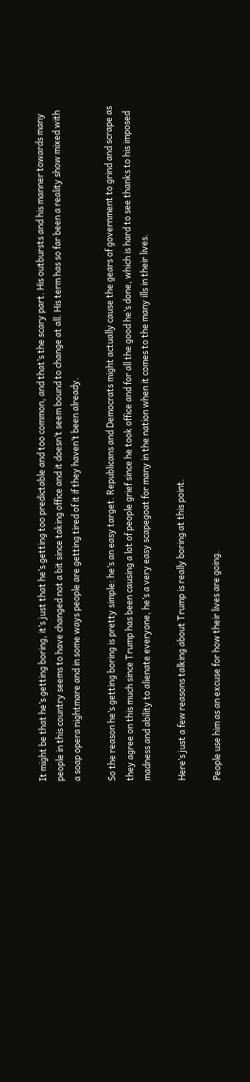It might be that he’s getting boring, it’s just that he’s getting too predictable and too common, and that’s the scary part. His outbursts and his manner towards many people in this country seems to have changed not a bit since taking office and it doesn’t seem bound to change at all. His term has so far been a reality show mixed with a soap opera nightmare and in some ways people are getting tired of it if they haven’t been already.

So the reason he’s getting boring is pretty simple: he’s an easy target. Republicans and Democrats might actually cause the gears of government to grind and scrape as they agree on this much since Trump has been causing a lot of people grief since he took office and for all the good he’s done, which is hard to see thanks to his imposed madness and ability to alienate everyone, he’s a very easy scapegoat for many in the nation when it comes to the many ills in their lives.

Here’s just a few reasons talking about Trump is really boring at this point.

People use him as an excuse for how their lives are going.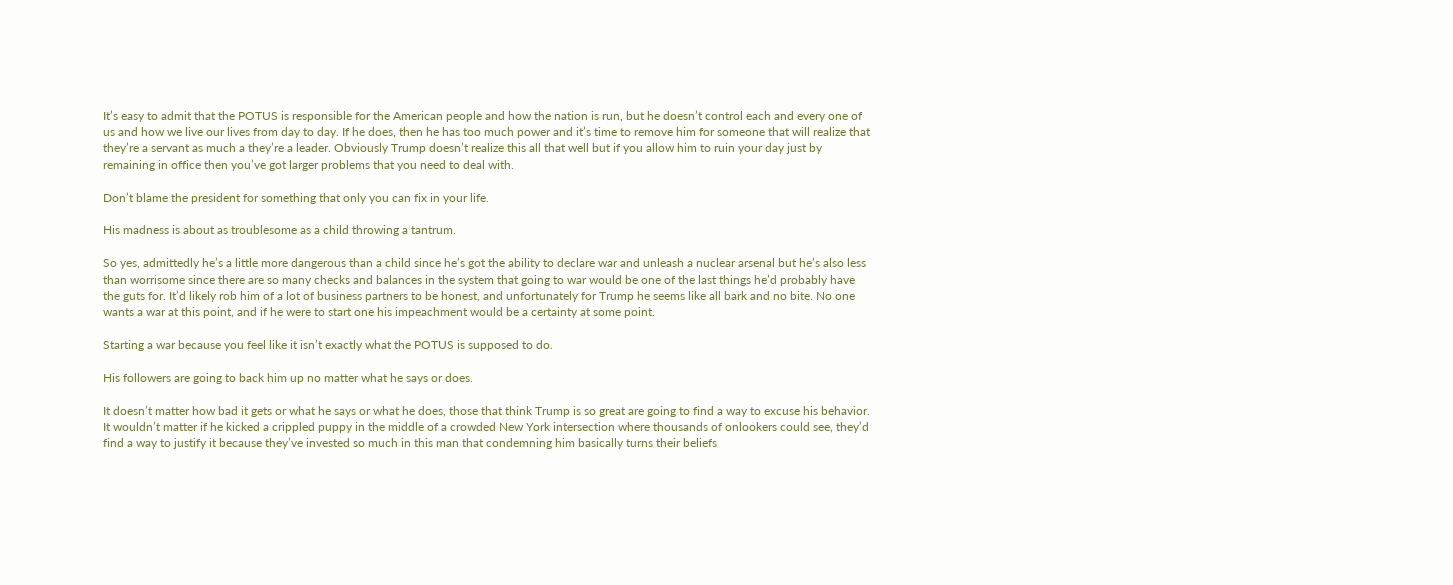It’s easy to admit that the POTUS is responsible for the American people and how the nation is run, but he doesn’t control each and every one of us and how we live our lives from day to day. If he does, then he has too much power and it’s time to remove him for someone that will realize that they’re a servant as much a they’re a leader. Obviously Trump doesn’t realize this all that well but if you allow him to ruin your day just by remaining in office then you’ve got larger problems that you need to deal with.

Don’t blame the president for something that only you can fix in your life.

His madness is about as troublesome as a child throwing a tantrum.

So yes, admittedly he’s a little more dangerous than a child since he’s got the ability to declare war and unleash a nuclear arsenal but he’s also less than worrisome since there are so many checks and balances in the system that going to war would be one of the last things he’d probably have the guts for. It’d likely rob him of a lot of business partners to be honest, and unfortunately for Trump he seems like all bark and no bite. No one wants a war at this point, and if he were to start one his impeachment would be a certainty at some point.

Starting a war because you feel like it isn’t exactly what the POTUS is supposed to do.

His followers are going to back him up no matter what he says or does.

It doesn’t matter how bad it gets or what he says or what he does, those that think Trump is so great are going to find a way to excuse his behavior. It wouldn’t matter if he kicked a crippled puppy in the middle of a crowded New York intersection where thousands of onlookers could see, they’d find a way to justify it because they’ve invested so much in this man that condemning him basically turns their beliefs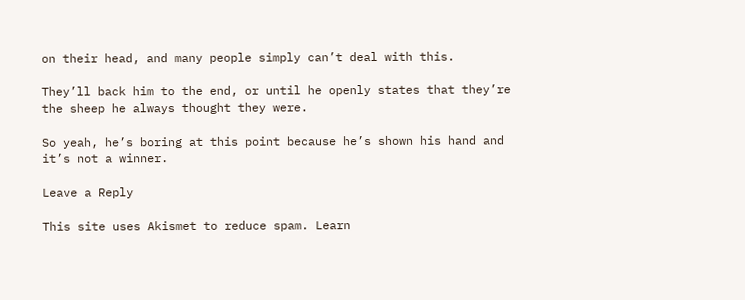on their head, and many people simply can’t deal with this.

They’ll back him to the end, or until he openly states that they’re the sheep he always thought they were.

So yeah, he’s boring at this point because he’s shown his hand and it’s not a winner.

Leave a Reply

This site uses Akismet to reduce spam. Learn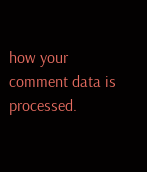how your comment data is processed.